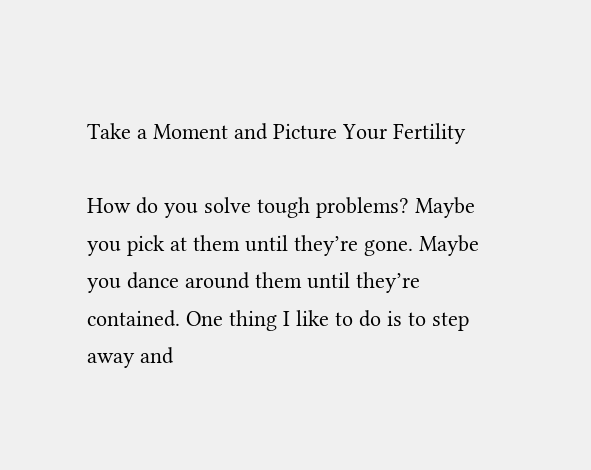Take a Moment and Picture Your Fertility

How do you solve tough problems? Maybe you pick at them until they’re gone. Maybe you dance around them until they’re contained. One thing I like to do is to step away and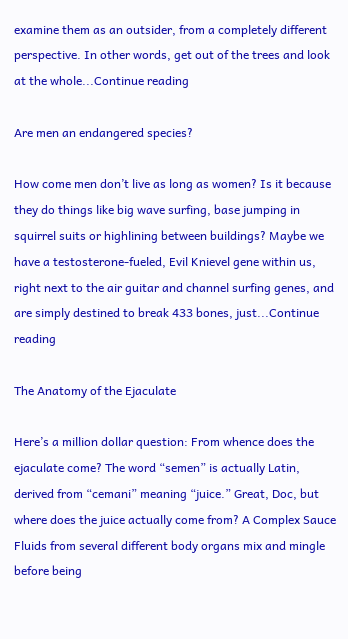examine them as an outsider, from a completely different perspective. In other words, get out of the trees and look at the whole...Continue reading

Are men an endangered species?

How come men don’t live as long as women? Is it because they do things like big wave surfing, base jumping in squirrel suits or highlining between buildings? Maybe we have a testosterone-fueled, Evil Knievel gene within us, right next to the air guitar and channel surfing genes, and are simply destined to break 433 bones, just...Continue reading

The Anatomy of the Ejaculate

Here’s a million dollar question: From whence does the ejaculate come? The word “semen” is actually Latin, derived from “cemani” meaning “juice.” Great, Doc, but where does the juice actually come from? A Complex Sauce Fluids from several different body organs mix and mingle before being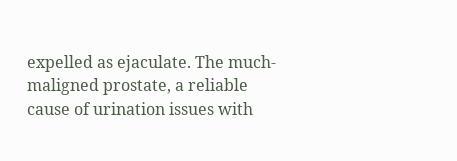expelled as ejaculate. The much-maligned prostate, a reliable cause of urination issues with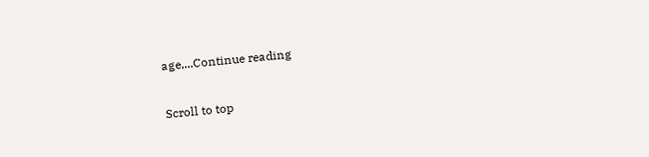age,...Continue reading

Scroll to top